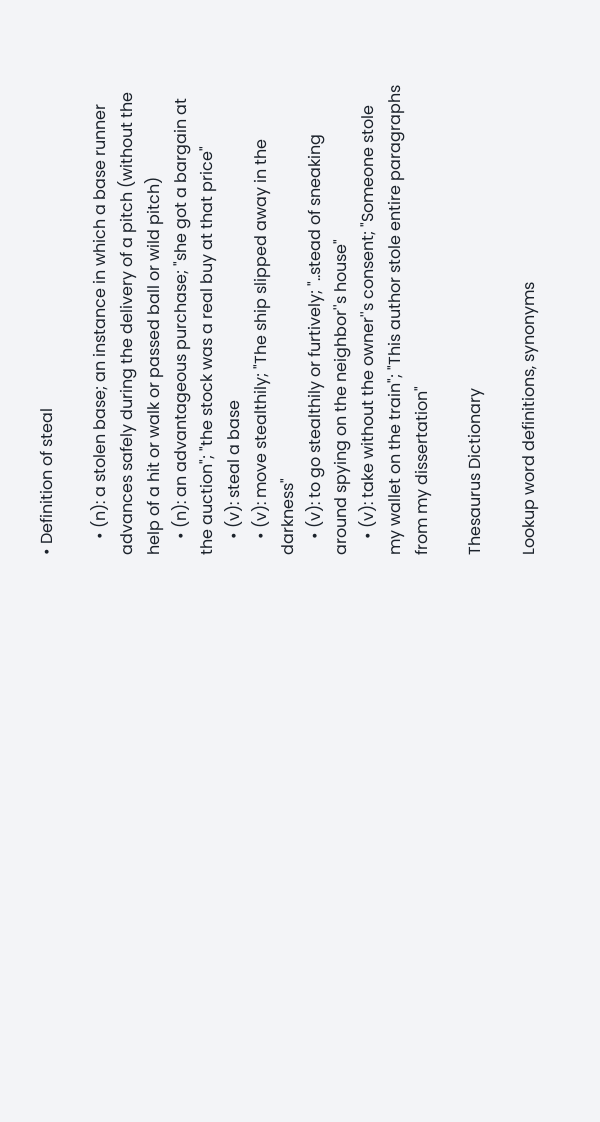• Definition of steal

    • (n): a stolen base; an instance in which a base runner advances safely during the delivery of a pitch (without the help of a hit or walk or passed ball or wild pitch)
    • (n): an advantageous purchase; "she got a bargain at the auction"; "the stock was a real buy at that price"
    • (v): steal a base
    • (v): move stealthily; "The ship slipped away in the darkness"
    • (v): to go stealthily or furtively; "..stead of sneaking around spying on the neighbor''s house"
    • (v): take without the owner''s consent; "Someone stole my wallet on the train"; "This author stole entire paragraphs from my dissertation"

Thesaurus Dictionary

Lookup word definitions, synonyms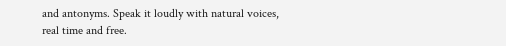and antonyms. Speak it loudly with natural voices, real time and free.